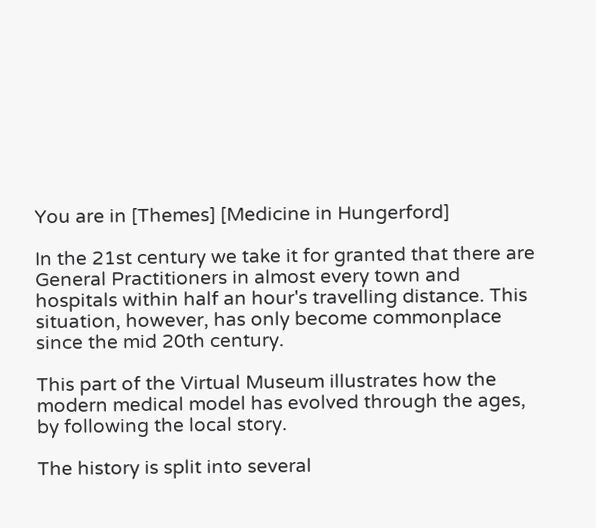You are in [Themes] [Medicine in Hungerford]

In the 21st century we take it for granted that there are General Practitioners in almost every town and hospitals within half an hour's travelling distance. This situation, however, has only become commonplace since the mid 20th century.

This part of the Virtual Museum illustrates how the modern medical model has evolved through the ages, by following the local story.

The history is split into several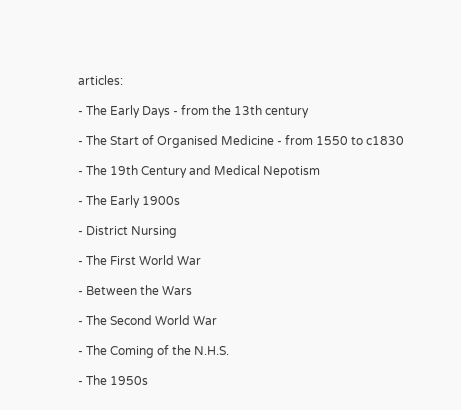articles:

- The Early Days - from the 13th century

- The Start of Organised Medicine - from 1550 to c1830

- The 19th Century and Medical Nepotism

- The Early 1900s

- District Nursing

- The First World War

- Between the Wars

- The Second World War

- The Coming of the N.H.S.

- The 1950s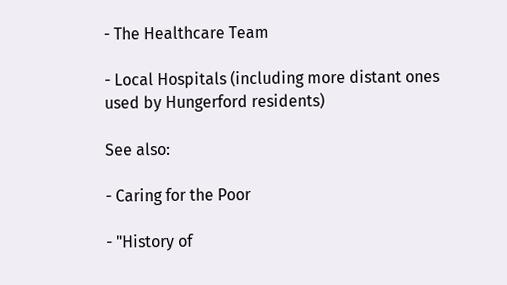- The Healthcare Team

- Local Hospitals (including more distant ones used by Hungerford residents)

See also:

- Caring for the Poor

- "History of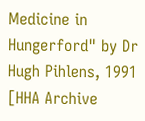Medicine in Hungerford" by Dr Hugh Pihlens, 1991 [HHA Archive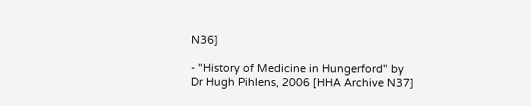N36]

- "History of Medicine in Hungerford" by Dr Hugh Pihlens, 2006 [HHA Archive N37]